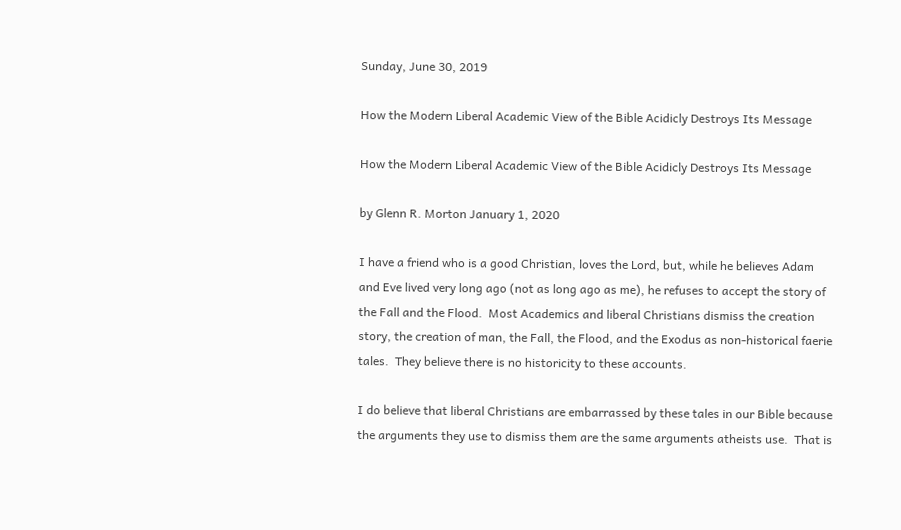Sunday, June 30, 2019

How the Modern Liberal Academic View of the Bible Acidicly Destroys Its Message

How the Modern Liberal Academic View of the Bible Acidicly Destroys Its Message

by Glenn R. Morton January 1, 2020

I have a friend who is a good Christian, loves the Lord, but, while he believes Adam and Eve lived very long ago (not as long ago as me), he refuses to accept the story of the Fall and the Flood.  Most Academics and liberal Christians dismiss the creation story, the creation of man, the Fall, the Flood, and the Exodus as non-historical faerie tales.  They believe there is no historicity to these accounts.

I do believe that liberal Christians are embarrassed by these tales in our Bible because the arguments they use to dismiss them are the same arguments atheists use.  That is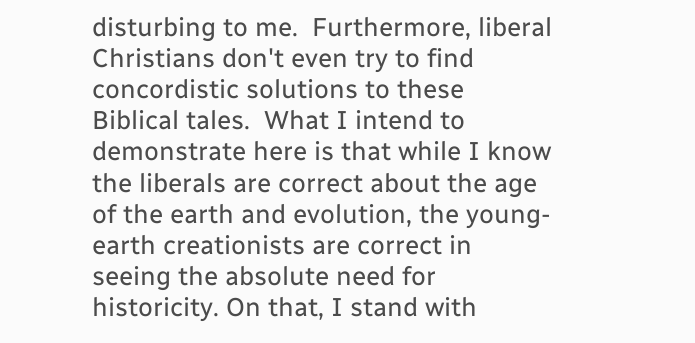disturbing to me.  Furthermore, liberal Christians don't even try to find concordistic solutions to these Biblical tales.  What I intend to demonstrate here is that while I know the liberals are correct about the age of the earth and evolution, the young-earth creationists are correct in seeing the absolute need for historicity. On that, I stand with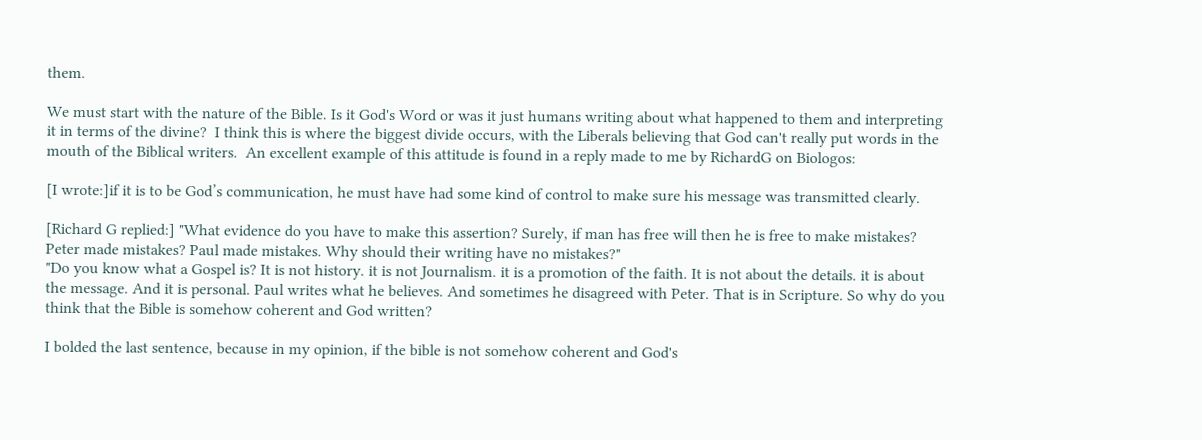them.

We must start with the nature of the Bible. Is it God's Word or was it just humans writing about what happened to them and interpreting it in terms of the divine?  I think this is where the biggest divide occurs, with the Liberals believing that God can't really put words in the mouth of the Biblical writers.  An excellent example of this attitude is found in a reply made to me by RichardG on Biologos:

[I wrote:]if it is to be God’s communication, he must have had some kind of control to make sure his message was transmitted clearly.

[Richard G replied:] "What evidence do you have to make this assertion? Surely, if man has free will then he is free to make mistakes? Peter made mistakes? Paul made mistakes. Why should their writing have no mistakes?"
"Do you know what a Gospel is? It is not history. it is not Journalism. it is a promotion of the faith. It is not about the details. it is about the message. And it is personal. Paul writes what he believes. And sometimes he disagreed with Peter. That is in Scripture. So why do you think that the Bible is somehow coherent and God written?

I bolded the last sentence, because in my opinion, if the bible is not somehow coherent and God's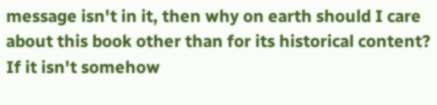message isn't in it, then why on earth should I care about this book other than for its historical content?  If it isn't somehow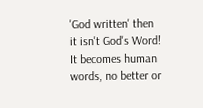'God written' then it isn't God's Word! It becomes human words, no better or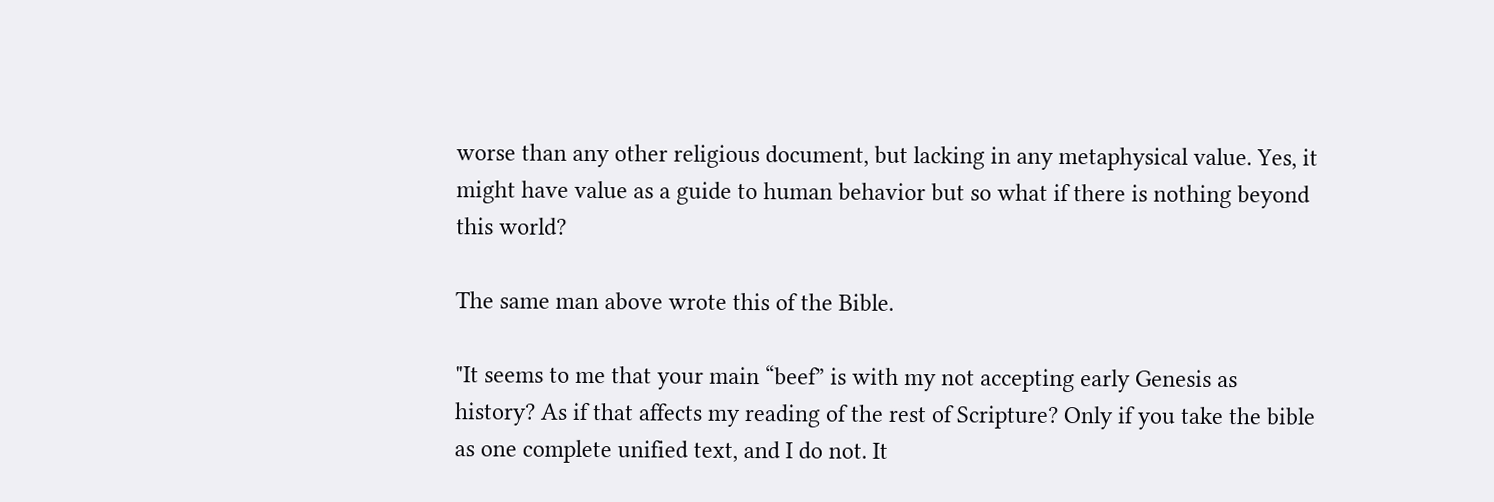worse than any other religious document, but lacking in any metaphysical value. Yes, it might have value as a guide to human behavior but so what if there is nothing beyond this world?

The same man above wrote this of the Bible.

"It seems to me that your main “beef” is with my not accepting early Genesis as history? As if that affects my reading of the rest of Scripture? Only if you take the bible as one complete unified text, and I do not. It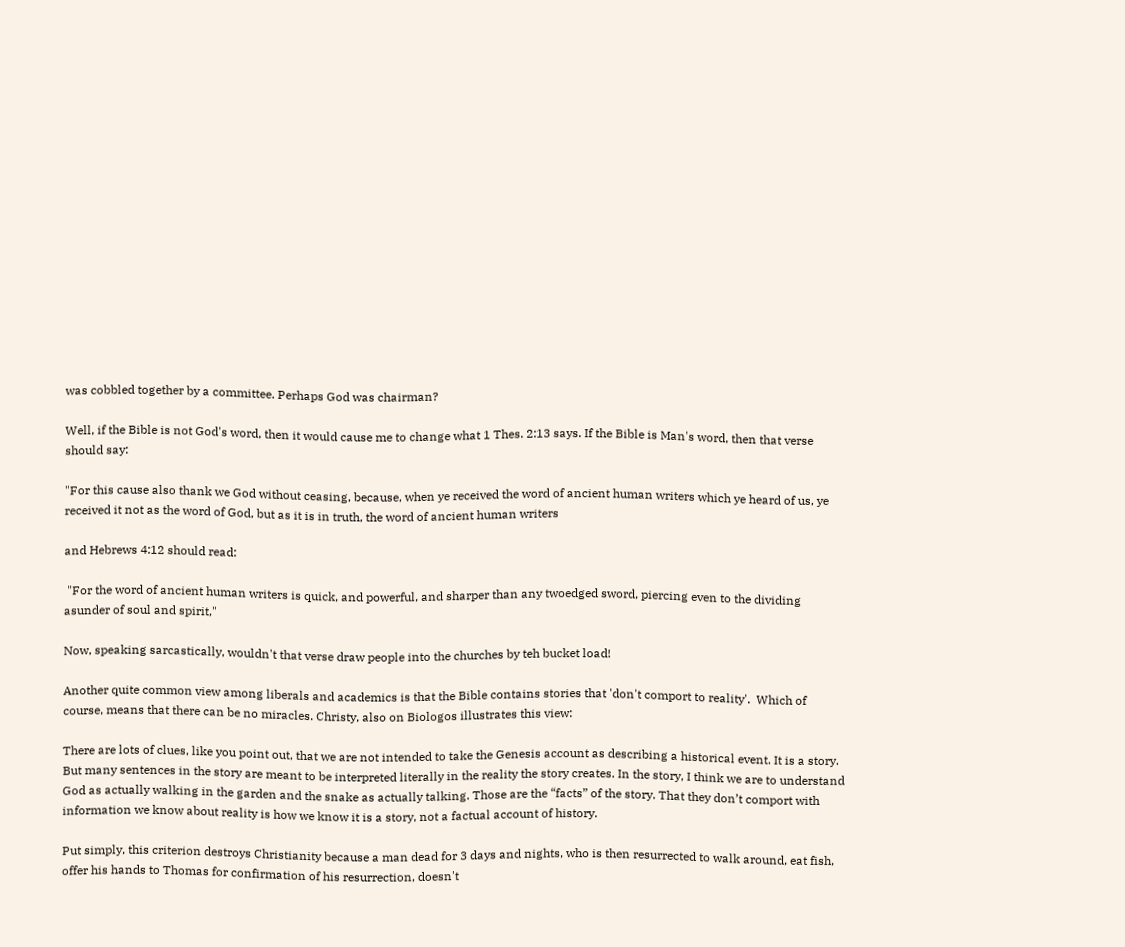was cobbled together by a committee. Perhaps God was chairman?

Well, if the Bible is not God's word, then it would cause me to change what 1 Thes. 2:13 says. If the Bible is Man's word, then that verse should say:

"For this cause also thank we God without ceasing, because, when ye received the word of ancient human writers which ye heard of us, ye received it not as the word of God, but as it is in truth, the word of ancient human writers

and Hebrews 4:12 should read:

 "For the word of ancient human writers is quick, and powerful, and sharper than any twoedged sword, piercing even to the dividing asunder of soul and spirit,"

Now, speaking sarcastically, wouldn't that verse draw people into the churches by teh bucket load!

Another quite common view among liberals and academics is that the Bible contains stories that 'don't comport to reality'.  Which of course, means that there can be no miracles. Christy, also on Biologos illustrates this view:

There are lots of clues, like you point out, that we are not intended to take the Genesis account as describing a historical event. It is a story. But many sentences in the story are meant to be interpreted literally in the reality the story creates. In the story, I think we are to understand God as actually walking in the garden and the snake as actually talking. Those are the “facts” of the story. That they don’t comport with information we know about reality is how we know it is a story, not a factual account of history.

Put simply, this criterion destroys Christianity because a man dead for 3 days and nights, who is then resurrected to walk around, eat fish, offer his hands to Thomas for confirmation of his resurrection, doesn't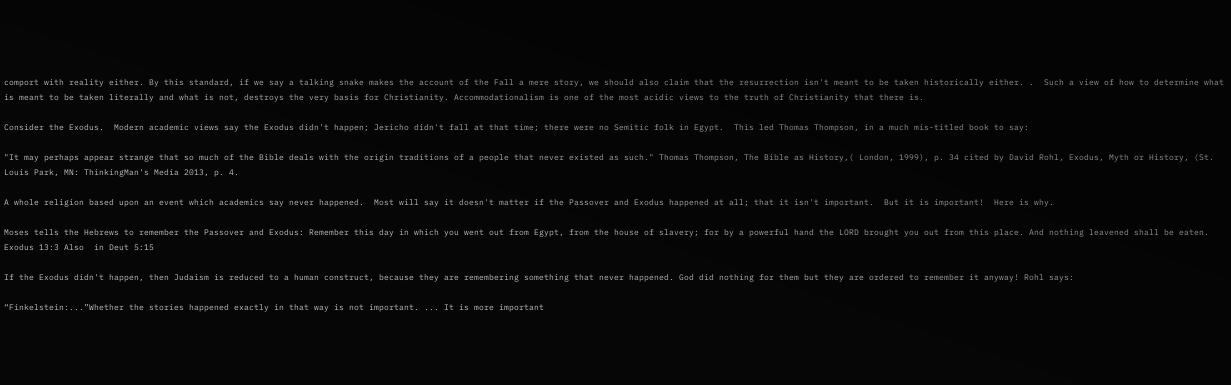comport with reality either. By this standard, if we say a talking snake makes the account of the Fall a mere story, we should also claim that the resurrection isn't meant to be taken historically either. .  Such a view of how to determine what is meant to be taken literally and what is not, destroys the very basis for Christianity. Accommodationalism is one of the most acidic views to the truth of Christianity that there is.

Consider the Exodus.  Modern academic views say the Exodus didn't happen; Jericho didn't fall at that time; there were no Semitic folk in Egypt.  This led Thomas Thompson, in a much mis-titled book to say:

"It may perhaps appear strange that so much of the Bible deals with the origin traditions of a people that never existed as such." Thomas Thompson, The Bible as History,( London, 1999), p. 34 cited by David Rohl, Exodus, Myth or History, (St. Louis Park, MN: ThinkingMan's Media 2013, p. 4.

A whole religion based upon an event which academics say never happened.  Most will say it doesn't matter if the Passover and Exodus happened at all; that it isn't important.  But it is important!  Here is why.

Moses tells the Hebrews to remember the Passover and Exodus: Remember this day in which you went out from Egypt, from the house of slavery; for by a powerful hand the LORD brought you out from this place. And nothing leavened shall be eaten. Exodus 13:3 Also  in Deut 5:15

If the Exodus didn't happen, then Judaism is reduced to a human construct, because they are remembering something that never happened. God did nothing for them but they are ordered to remember it anyway! Rohl says:

“Finkelstein:...”Whether the stories happened exactly in that way is not important. ... It is more important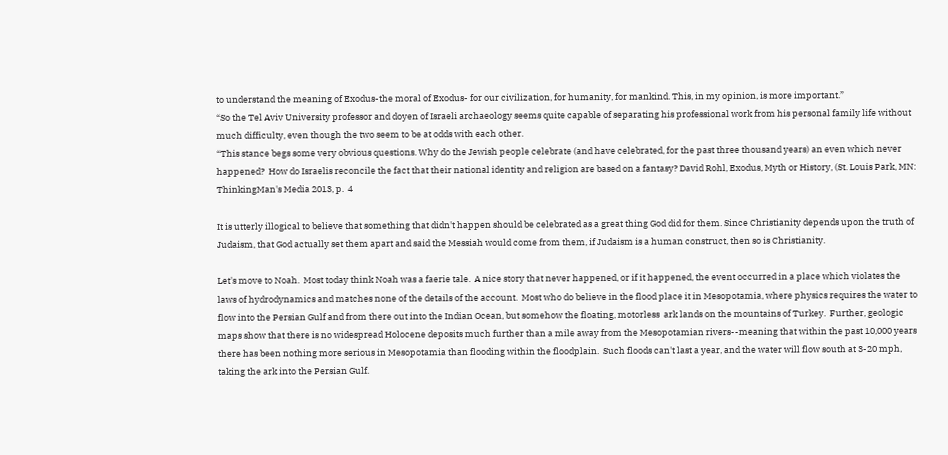to understand the meaning of Exodus-the moral of Exodus- for our civilization, for humanity, for mankind. This, in my opinion, is more important.”
“So the Tel Aviv University professor and doyen of Israeli archaeology seems quite capable of separating his professional work from his personal family life without much difficulty, even though the two seem to be at odds with each other.
“This stance begs some very obvious questions. Why do the Jewish people celebrate (and have celebrated, for the past three thousand years) an even which never happened?  How do Israelis reconcile the fact that their national identity and religion are based on a fantasy? David Rohl, Exodus, Myth or History, (St. Louis Park, MN: ThinkingMan's Media 2013, p.  4

It is utterly illogical to believe that something that didn't happen should be celebrated as a great thing God did for them. Since Christianity depends upon the truth of Judaism, that God actually set them apart and said the Messiah would come from them, if Judaism is a human construct, then so is Christianity.

Let's move to Noah.  Most today think Noah was a faerie tale.  A nice story that never happened, or if it happened, the event occurred in a place which violates the laws of hydrodynamics and matches none of the details of the account.  Most who do believe in the flood place it in Mesopotamia, where physics requires the water to flow into the Persian Gulf and from there out into the Indian Ocean, but somehow the floating, motorless  ark lands on the mountains of Turkey.  Further, geologic maps show that there is no widespread Holocene deposits much further than a mile away from the Mesopotamian rivers--meaning that within the past 10,000 years there has been nothing more serious in Mesopotamia than flooding within the floodplain.  Such floods can't last a year, and the water will flow south at 3-20 mph, taking the ark into the Persian Gulf.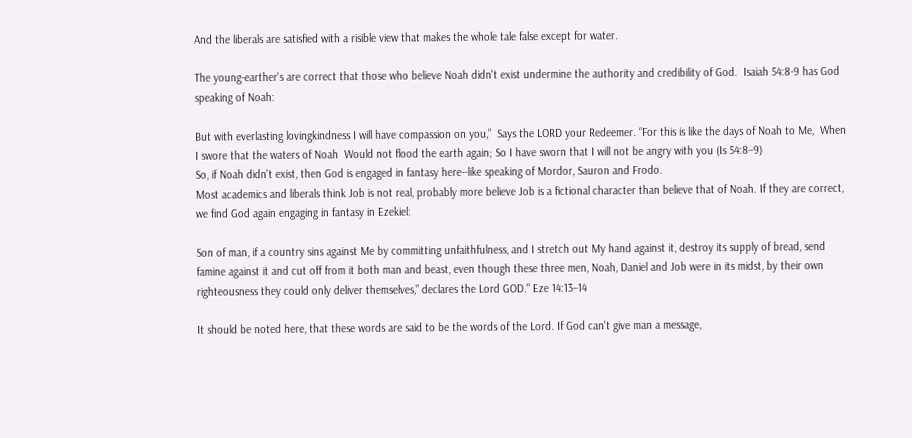And the liberals are satisfied with a risible view that makes the whole tale false except for water.

The young-earther's are correct that those who believe Noah didn't exist undermine the authority and credibility of God.  Isaiah 54:8-9 has God speaking of Noah:

But with everlasting lovingkindness I will have compassion on you,”  Says the LORD your Redeemer. “For this is like the days of Noah to Me,  When I swore that the waters of Noah  Would not flood the earth again; So I have sworn that I will not be angry with you (Is 54:8–9)
So, if Noah didn't exist, then God is engaged in fantasy here--like speaking of Mordor, Sauron and Frodo.
Most academics and liberals think Job is not real, probably more believe Job is a fictional character than believe that of Noah. If they are correct, we find God again engaging in fantasy in Ezekiel:

Son of man, if a country sins against Me by committing unfaithfulness, and I stretch out My hand against it, destroy its supply of bread, send famine against it and cut off from it both man and beast, even though these three men, Noah, Daniel and Job were in its midst, by their own righteousness they could only deliver themselves,” declares the Lord GOD." Eze 14:13–14

It should be noted here, that these words are said to be the words of the Lord. If God can't give man a message,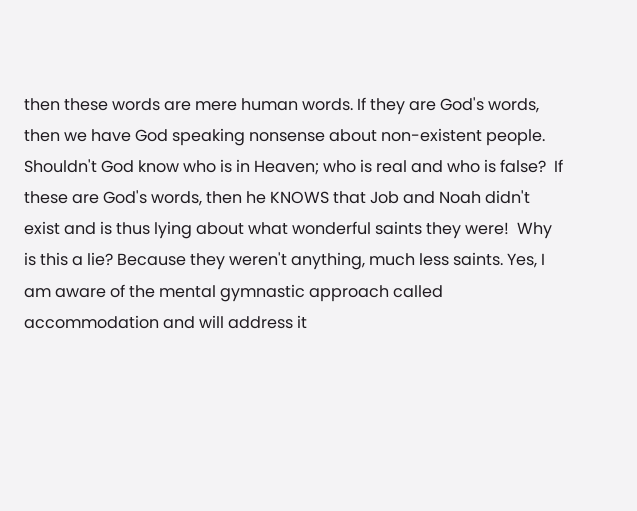then these words are mere human words. If they are God's words, then we have God speaking nonsense about non-existent people. Shouldn't God know who is in Heaven; who is real and who is false?  If these are God's words, then he KNOWS that Job and Noah didn't exist and is thus lying about what wonderful saints they were!  Why is this a lie? Because they weren't anything, much less saints. Yes, I am aware of the mental gymnastic approach called accommodation and will address it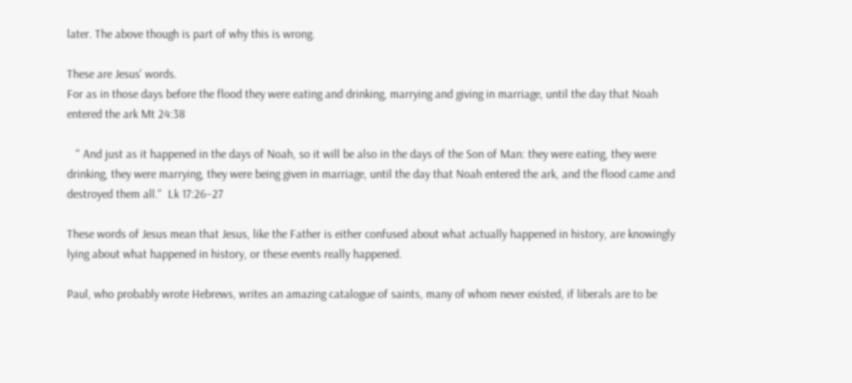later. The above though is part of why this is wrong.

These are Jesus' words.
For as in those days before the flood they were eating and drinking, marrying and giving in marriage, until the day that Noah entered the ark Mt 24:38

   " And just as it happened in the days of Noah, so it will be also in the days of the Son of Man: they were eating, they were drinking, they were marrying, they were being given in marriage, until the day that Noah entered the ark, and the flood came and destroyed them all."  Lk 17:26–27

These words of Jesus mean that Jesus, like the Father is either confused about what actually happened in history, are knowingly lying about what happened in history, or these events really happened.

Paul, who probably wrote Hebrews, writes an amazing catalogue of saints, many of whom never existed, if liberals are to be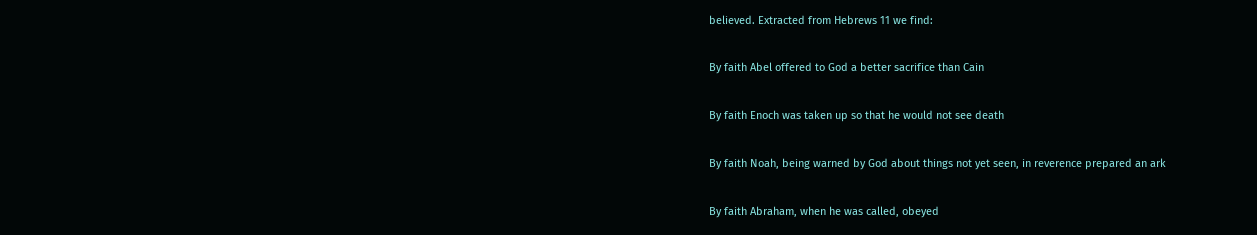believed. Extracted from Hebrews 11 we find:

By faith Abel offered to God a better sacrifice than Cain

By faith Enoch was taken up so that he would not see death

By faith Noah, being warned by God about things not yet seen, in reverence prepared an ark

By faith Abraham, when he was called, obeyed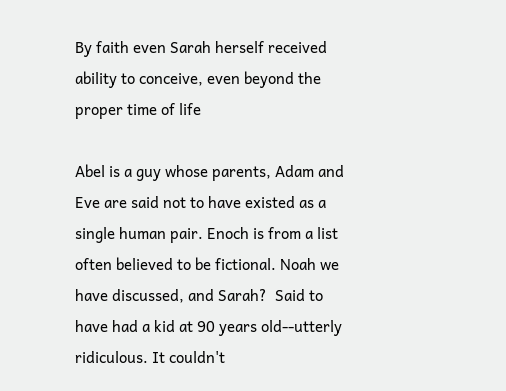By faith even Sarah herself received ability to conceive, even beyond the proper time of life

Abel is a guy whose parents, Adam and Eve are said not to have existed as a single human pair. Enoch is from a list often believed to be fictional. Noah we have discussed, and Sarah?  Said to have had a kid at 90 years old--utterly ridiculous. It couldn't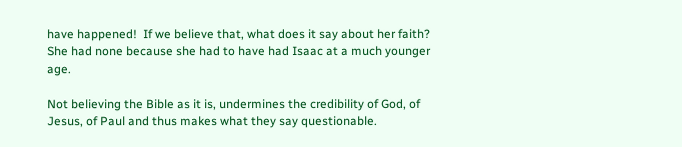have happened!  If we believe that, what does it say about her faith?  She had none because she had to have had Isaac at a much younger age.

Not believing the Bible as it is, undermines the credibility of God, of Jesus, of Paul and thus makes what they say questionable.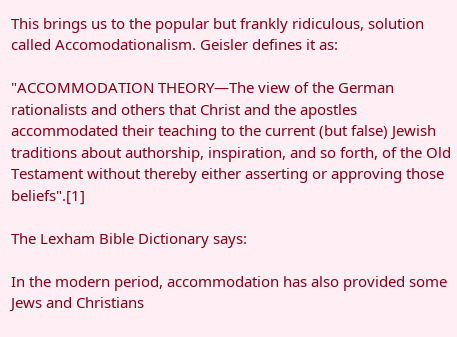This brings us to the popular but frankly ridiculous, solution called Accomodationalism. Geisler defines it as:

"ACCOMMODATION THEORY—The view of the German rationalists and others that Christ and the apostles accommodated their teaching to the current (but false) Jewish traditions about authorship, inspiration, and so forth, of the Old Testament without thereby either asserting or approving those beliefs".[1]

The Lexham Bible Dictionary says:

In the modern period, accommodation has also provided some Jews and Christians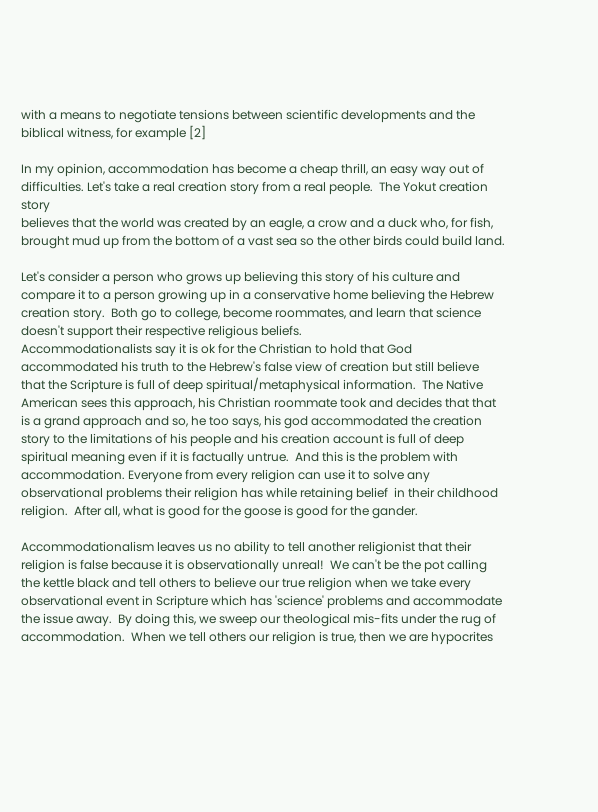with a means to negotiate tensions between scientific developments and the biblical witness, for example [2]

In my opinion, accommodation has become a cheap thrill, an easy way out of difficulties. Let's take a real creation story from a real people.  The Yokut creation story
believes that the world was created by an eagle, a crow and a duck who, for fish, brought mud up from the bottom of a vast sea so the other birds could build land.

Let's consider a person who grows up believing this story of his culture and compare it to a person growing up in a conservative home believing the Hebrew creation story.  Both go to college, become roommates, and learn that science doesn't support their respective religious beliefs.
Accommodationalists say it is ok for the Christian to hold that God accommodated his truth to the Hebrew's false view of creation but still believe that the Scripture is full of deep spiritual/metaphysical information.  The Native American sees this approach, his Christian roommate took and decides that that is a grand approach and so, he too says, his god accommodated the creation story to the limitations of his people and his creation account is full of deep spiritual meaning even if it is factually untrue.  And this is the problem with accommodation. Everyone from every religion can use it to solve any observational problems their religion has while retaining belief  in their childhood religion.  After all, what is good for the goose is good for the gander.

Accommodationalism leaves us no ability to tell another religionist that their religion is false because it is observationally unreal!  We can't be the pot calling the kettle black and tell others to believe our true religion when we take every observational event in Scripture which has 'science' problems and accommodate the issue away.  By doing this, we sweep our theological mis-fits under the rug of accommodation.  When we tell others our religion is true, then we are hypocrites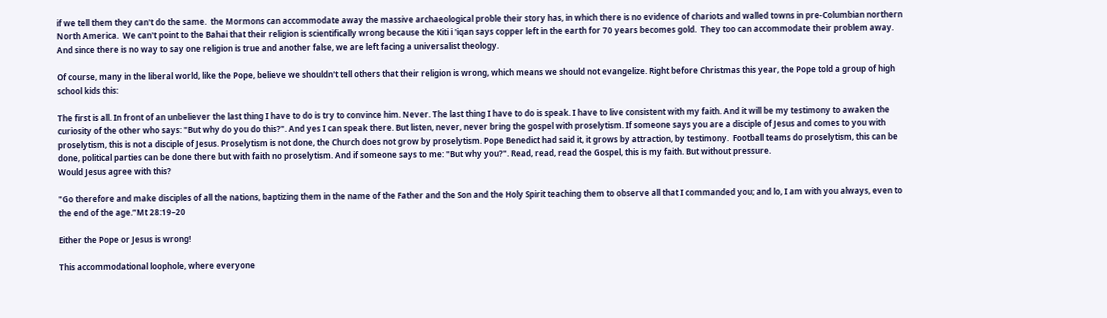if we tell them they can't do the same.  the Mormons can accommodate away the massive archaeological proble their story has, in which there is no evidence of chariots and walled towns in pre-Columbian northern North America.  We can't point to the Bahai that their religion is scientifically wrong because the Kiti i 'iqan says copper left in the earth for 70 years becomes gold.  They too can accommodate their problem away. And since there is no way to say one religion is true and another false, we are left facing a universalist theology.

Of course, many in the liberal world, like the Pope, believe we shouldn't tell others that their religion is wrong, which means we should not evangelize. Right before Christmas this year, the Pope told a group of high school kids this:

The first is all. In front of an unbeliever the last thing I have to do is try to convince him. Never. The last thing I have to do is speak. I have to live consistent with my faith. And it will be my testimony to awaken the curiosity of the other who says: "But why do you do this?". And yes I can speak there. But listen, never, never bring the gospel with proselytism. If someone says you are a disciple of Jesus and comes to you with proselytism, this is not a disciple of Jesus. Proselytism is not done, the Church does not grow by proselytism. Pope Benedict had said it, it grows by attraction, by testimony.  Football teams do proselytism, this can be done, political parties can be done there but with faith no proselytism. And if someone says to me: "But why you?". Read, read, read the Gospel, this is my faith. But without pressure.
Would Jesus agree with this?

"Go therefore and make disciples of all the nations, baptizing them in the name of the Father and the Son and the Holy Spirit teaching them to observe all that I commanded you; and lo, I am with you always, even to the end of the age.”Mt 28:19–20

Either the Pope or Jesus is wrong!

This accommodational loophole, where everyone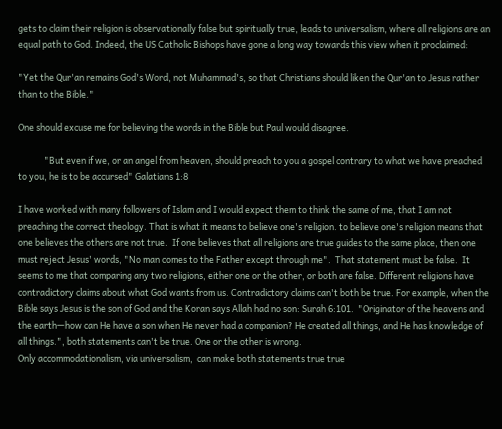gets to claim their religion is observationally false but spiritually true, leads to universalism, where all religions are an equal path to God. Indeed, the US Catholic Bishops have gone a long way towards this view when it proclaimed:

"Yet the Qur'an remains God's Word, not Muhammad's, so that Christians should liken the Qur'an to Jesus rather than to the Bible."

One should excuse me for believing the words in the Bible but Paul would disagree.

             "But even if we, or an angel from heaven, should preach to you a gospel contrary to what we have preached to you, he is to be accursed" Galatians 1:8

I have worked with many followers of Islam and I would expect them to think the same of me, that I am not preaching the correct theology. That is what it means to believe one's religion. to believe one's religion means that one believes the others are not true.  If one believes that all religions are true guides to the same place, then one must reject Jesus' words, "No man comes to the Father except through me".  That statement must be false.  It seems to me that comparing any two religions, either one or the other, or both are false. Different religions have contradictory claims about what God wants from us. Contradictory claims can't both be true. For example, when the Bible says Jesus is the son of God and the Koran says Allah had no son: Surah 6:101.  "Originator of the heavens and the earth—how can He have a son when He never had a companion? He created all things, and He has knowledge of all things.", both statements can't be true. One or the other is wrong.
Only accommodationalism, via universalism,  can make both statements true true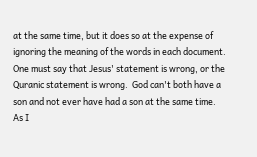at the same time, but it does so at the expense of ignoring the meaning of the words in each document. One must say that Jesus' statement is wrong, or the Quranic statement is wrong.  God can't both have a son and not ever have had a son at the same time.
As I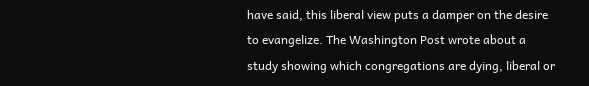have said, this liberal view puts a damper on the desire to evangelize. The Washington Post wrote about a study showing which congregations are dying, liberal or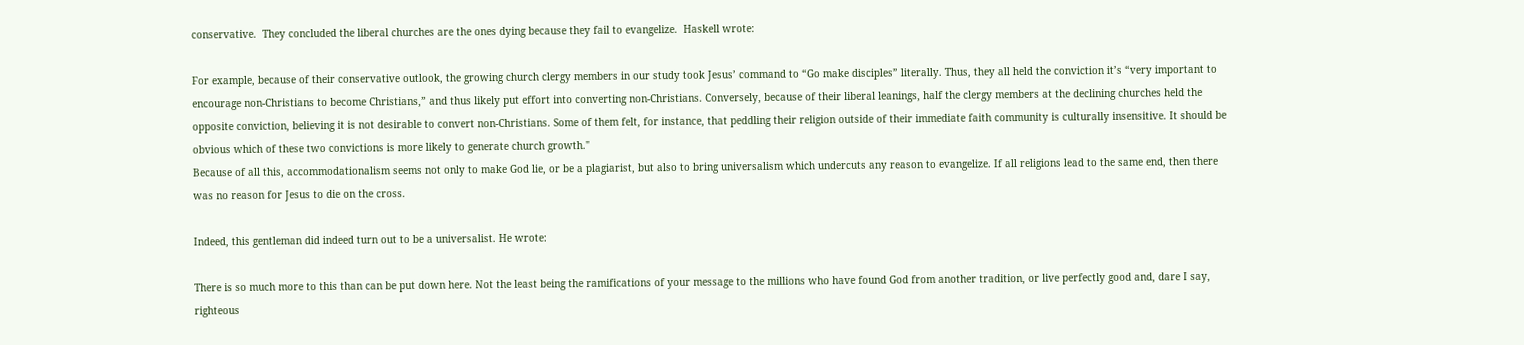conservative.  They concluded the liberal churches are the ones dying because they fail to evangelize.  Haskell wrote:

For example, because of their conservative outlook, the growing church clergy members in our study took Jesus’ command to “Go make disciples” literally. Thus, they all held the conviction it’s “very important to encourage non-Christians to become Christians,” and thus likely put effort into converting non-Christians. Conversely, because of their liberal leanings, half the clergy members at the declining churches held the opposite conviction, believing it is not desirable to convert non-Christians. Some of them felt, for instance, that peddling their religion outside of their immediate faith community is culturally insensitive. It should be obvious which of these two convictions is more likely to generate church growth."
Because of all this, accommodationalism seems not only to make God lie, or be a plagiarist, but also to bring universalism which undercuts any reason to evangelize. If all religions lead to the same end, then there was no reason for Jesus to die on the cross.

Indeed, this gentleman did indeed turn out to be a universalist. He wrote:

There is so much more to this than can be put down here. Not the least being the ramifications of your message to the millions who have found God from another tradition, or live perfectly good and, dare I say, righteous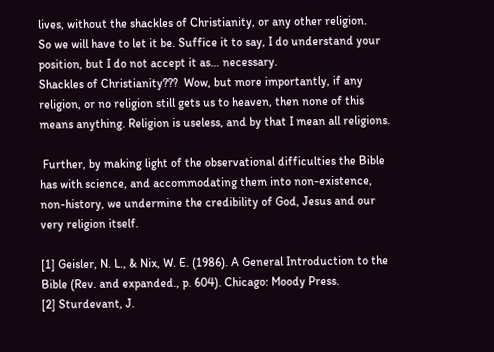lives, without the shackles of Christianity, or any other religion.
So we will have to let it be. Suffice it to say, I do understand your position, but I do not accept it as… necessary.
Shackles of Christianity???  Wow, but more importantly, if any religion, or no religion still gets us to heaven, then none of this means anything. Religion is useless, and by that I mean all religions.

 Further, by making light of the observational difficulties the Bible has with science, and accommodating them into non-existence, non-history, we undermine the credibility of God, Jesus and our very religion itself.

[1] Geisler, N. L., & Nix, W. E. (1986). A General Introduction to the Bible (Rev. and expanded., p. 604). Chicago: Moody Press.
[2] Sturdevant, J.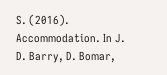S. (2016). Accommodation. In J. D. Barry, D. Bomar,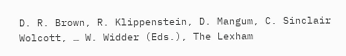D. R. Brown, R. Klippenstein, D. Mangum, C. Sinclair Wolcott, … W. Widder (Eds.), The Lexham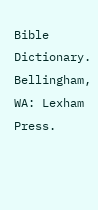Bible Dictionary. Bellingham, WA: Lexham Press.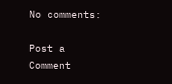No comments:

Post a Comment